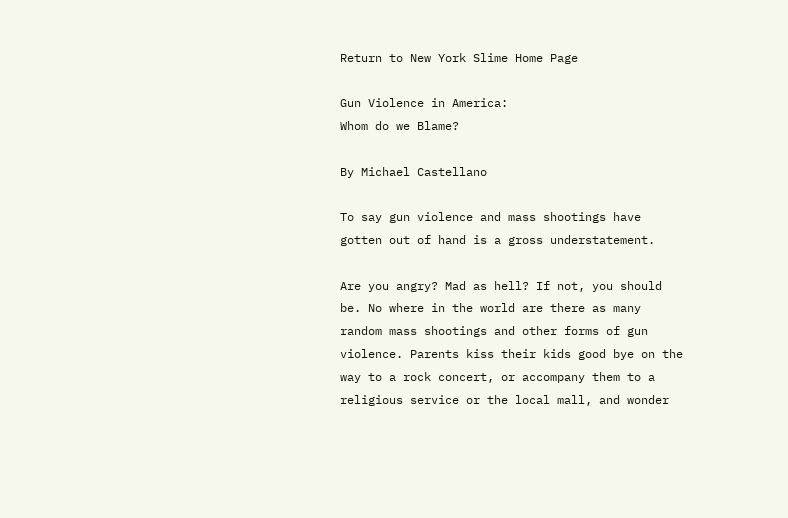Return to New York Slime Home Page

Gun Violence in America:
Whom do we Blame?

By Michael Castellano

To say gun violence and mass shootings have gotten out of hand is a gross understatement.

Are you angry? Mad as hell? If not, you should be. No where in the world are there as many random mass shootings and other forms of gun violence. Parents kiss their kids good bye on the way to a rock concert, or accompany them to a religious service or the local mall, and wonder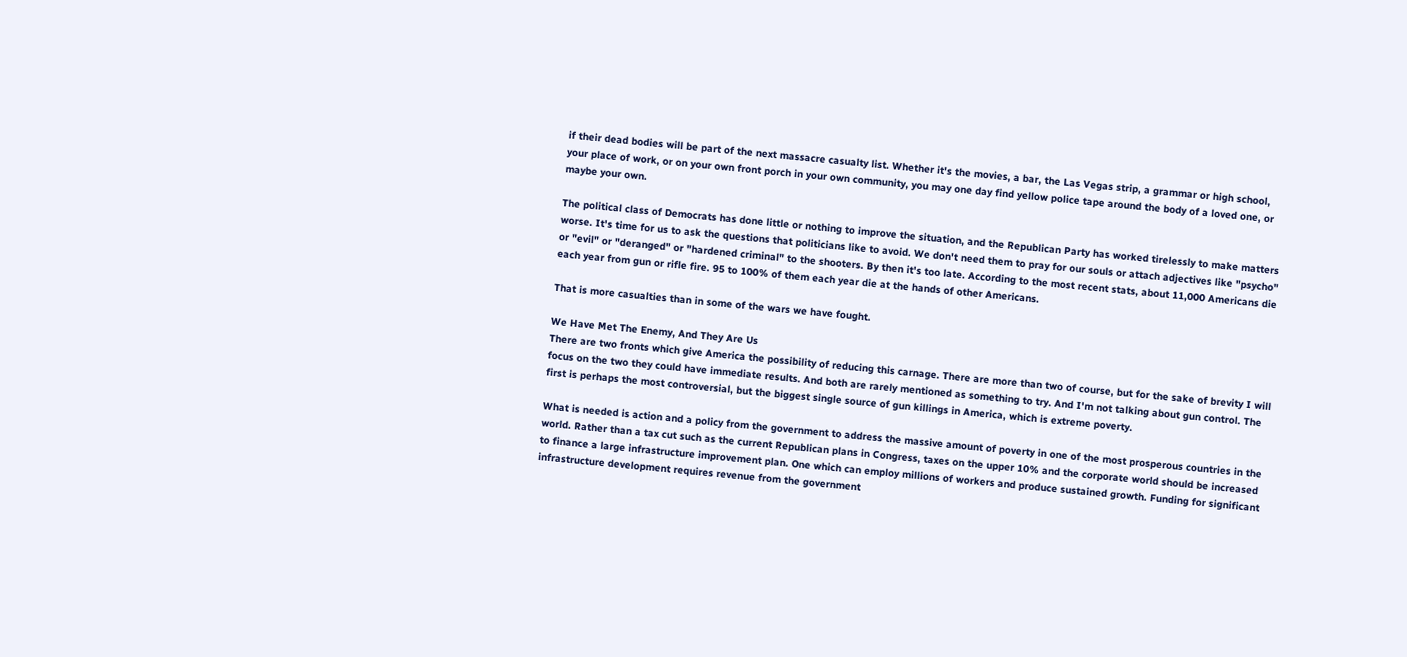if their dead bodies will be part of the next massacre casualty list. Whether it's the movies, a bar, the Las Vegas strip, a grammar or high school, your place of work, or on your own front porch in your own community, you may one day find yellow police tape around the body of a loved one, or maybe your own.

The political class of Democrats has done little or nothing to improve the situation, and the Republican Party has worked tirelessly to make matters worse. It's time for us to ask the questions that politicians like to avoid. We don't need them to pray for our souls or attach adjectives like "psycho" or "evil" or "deranged" or "hardened criminal" to the shooters. By then it's too late. According to the most recent stats, about 11,000 Americans die each year from gun or rifle fire. 95 to 100% of them each year die at the hands of other Americans.

That is more casualties than in some of the wars we have fought.

We Have Met The Enemy, And They Are Us
There are two fronts which give America the possibility of reducing this carnage. There are more than two of course, but for the sake of brevity I will focus on the two they could have immediate results. And both are rarely mentioned as something to try. And I'm not talking about gun control. The first is perhaps the most controversial, but the biggest single source of gun killings in America, which is extreme poverty.

What is needed is action and a policy from the government to address the massive amount of poverty in one of the most prosperous countries in the world. Rather than a tax cut such as the current Republican plans in Congress, taxes on the upper 10% and the corporate world should be increased to finance a large infrastructure improvement plan. One which can employ millions of workers and produce sustained growth. Funding for significant infrastructure development requires revenue from the government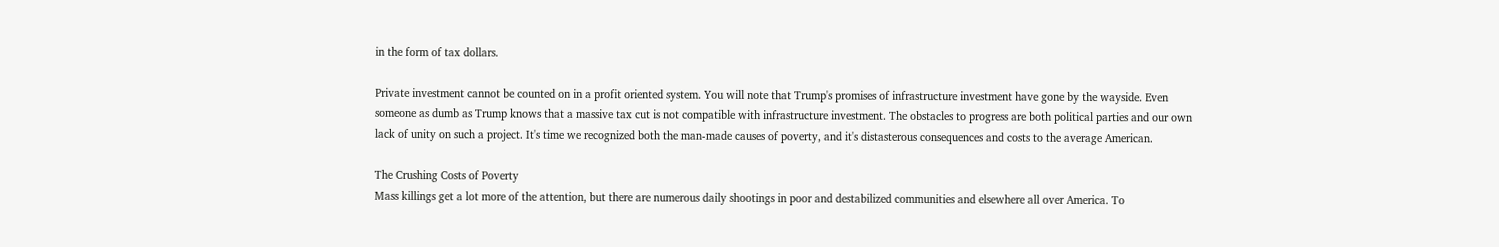in the form of tax dollars.

Private investment cannot be counted on in a profit oriented system. You will note that Trump's promises of infrastructure investment have gone by the wayside. Even someone as dumb as Trump knows that a massive tax cut is not compatible with infrastructure investment. The obstacles to progress are both political parties and our own lack of unity on such a project. It's time we recognized both the man-made causes of poverty, and it's distasterous consequences and costs to the average American.

The Crushing Costs of Poverty
Mass killings get a lot more of the attention, but there are numerous daily shootings in poor and destabilized communities and elsewhere all over America. To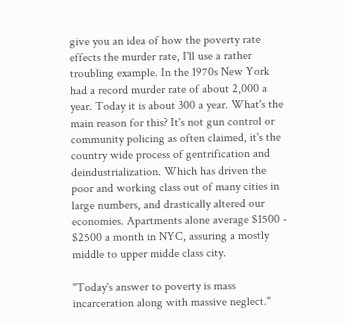give you an idea of how the poverty rate effects the murder rate, I'll use a rather troubling example. In the 1970s New York had a record murder rate of about 2,000 a year. Today it is about 300 a year. What's the main reason for this? It's not gun control or community policing as often claimed, it's the country wide process of gentrification and deindustrialization. Which has driven the poor and working class out of many cities in large numbers, and drastically altered our economies. Apartments alone average $1500 - $2500 a month in NYC, assuring a mostly middle to upper midde class city.

"Today's answer to poverty is mass incarceration along with massive neglect."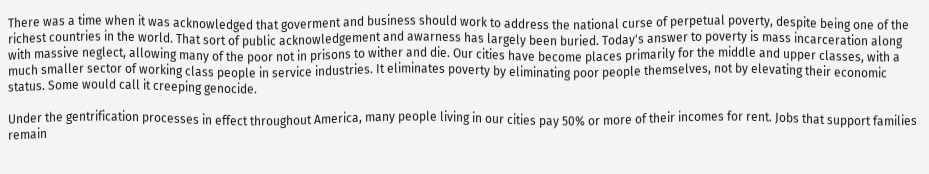There was a time when it was acknowledged that goverment and business should work to address the national curse of perpetual poverty, despite being one of the richest countries in the world. That sort of public acknowledgement and awarness has largely been buried. Today's answer to poverty is mass incarceration along with massive neglect, allowing many of the poor not in prisons to wither and die. Our cities have become places primarily for the middle and upper classes, with a much smaller sector of working class people in service industries. It eliminates poverty by eliminating poor people themselves, not by elevating their economic status. Some would call it creeping genocide.

Under the gentrification processes in effect throughout America, many people living in our cities pay 50% or more of their incomes for rent. Jobs that support families remain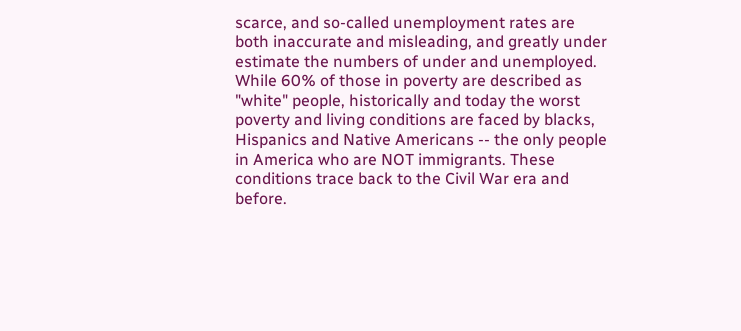scarce, and so-called unemployment rates are both inaccurate and misleading, and greatly under estimate the numbers of under and unemployed. While 60% of those in poverty are described as "white" people, historically and today the worst poverty and living conditions are faced by blacks, Hispanics and Native Americans -- the only people in America who are NOT immigrants. These conditions trace back to the Civil War era and before.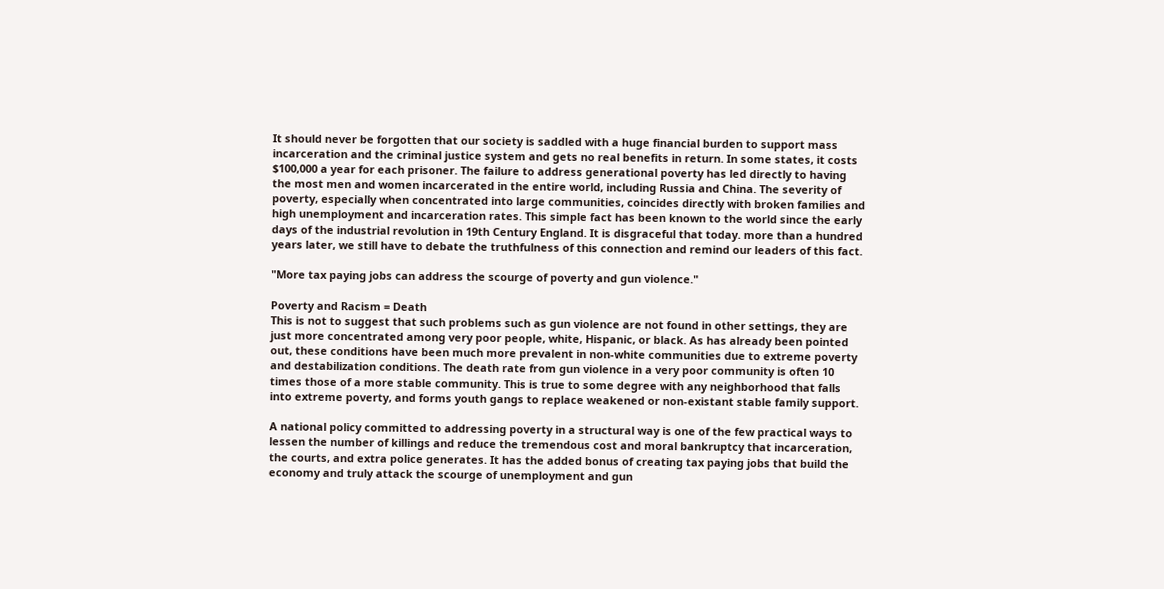It should never be forgotten that our society is saddled with a huge financial burden to support mass incarceration and the criminal justice system and gets no real benefits in return. In some states, it costs $100,000 a year for each prisoner. The failure to address generational poverty has led directly to having the most men and women incarcerated in the entire world, including Russia and China. The severity of poverty, especially when concentrated into large communities, coincides directly with broken families and high unemployment and incarceration rates. This simple fact has been known to the world since the early days of the industrial revolution in 19th Century England. It is disgraceful that today. more than a hundred years later, we still have to debate the truthfulness of this connection and remind our leaders of this fact.

"More tax paying jobs can address the scourge of poverty and gun violence."

Poverty and Racism = Death
This is not to suggest that such problems such as gun violence are not found in other settings, they are just more concentrated among very poor people, white, Hispanic, or black. As has already been pointed out, these conditions have been much more prevalent in non-white communities due to extreme poverty and destabilization conditions. The death rate from gun violence in a very poor community is often 10 times those of a more stable community. This is true to some degree with any neighborhood that falls into extreme poverty, and forms youth gangs to replace weakened or non-existant stable family support.

A national policy committed to addressing poverty in a structural way is one of the few practical ways to lessen the number of killings and reduce the tremendous cost and moral bankruptcy that incarceration, the courts, and extra police generates. It has the added bonus of creating tax paying jobs that build the economy and truly attack the scourge of unemployment and gun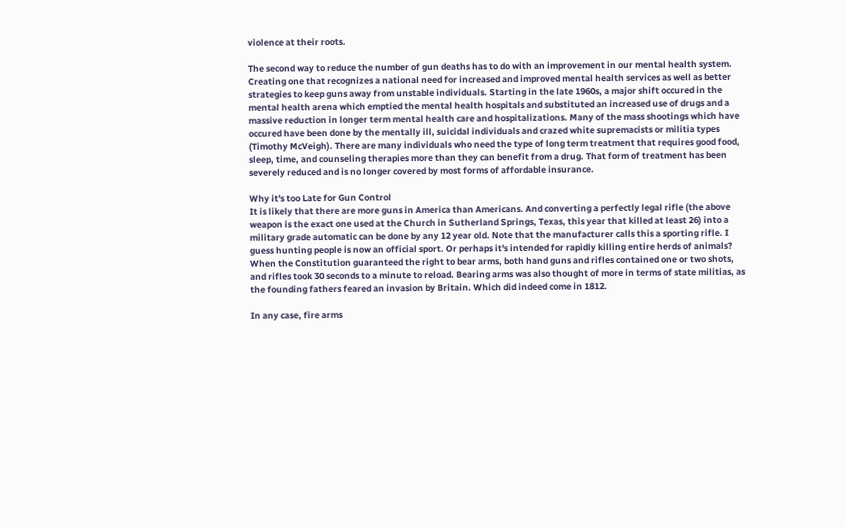violence at their roots.

The second way to reduce the number of gun deaths has to do with an improvement in our mental health system. Creating one that recognizes a national need for increased and improved mental health services as well as better strategies to keep guns away from unstable individuals. Starting in the late 1960s, a major shift occured in the mental health arena which emptied the mental health hospitals and substituted an increased use of drugs and a massive reduction in longer term mental health care and hospitalizations. Many of the mass shootings which have occured have been done by the mentally ill, suicidal individuals and crazed white supremacists or militia types (Timothy McVeigh). There are many individuals who need the type of long term treatment that requires good food, sleep, time, and counseling therapies more than they can benefit from a drug. That form of treatment has been severely reduced and is no longer covered by most forms of affordable insurance.

Why it's too Late for Gun Control
It is likely that there are more guns in America than Americans. And converting a perfectly legal rifle (the above weapon is the exact one used at the Church in Sutherland Springs, Texas, this year that killed at least 26) into a military grade automatic can be done by any 12 year old. Note that the manufacturer calls this a sporting rifle. I guess hunting people is now an official sport. Or perhaps it's intended for rapidly killing entire herds of animals? When the Constitution guaranteed the right to bear arms, both hand guns and rifles contained one or two shots, and rifles took 30 seconds to a minute to reload. Bearing arms was also thought of more in terms of state militias, as the founding fathers feared an invasion by Britain. Which did indeed come in 1812.

In any case, fire arms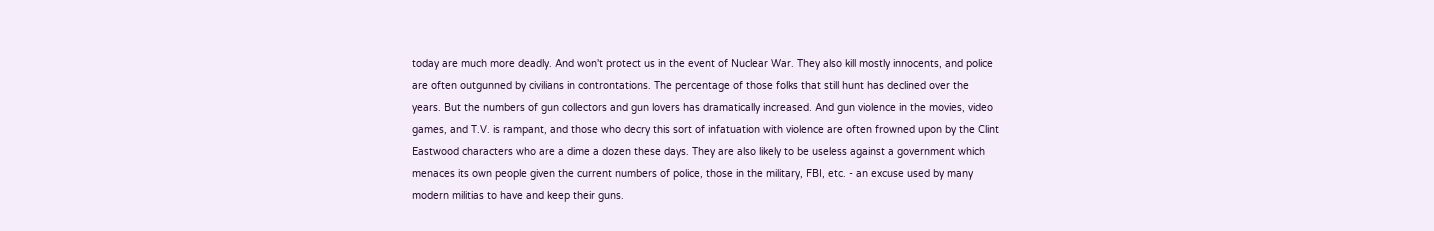today are much more deadly. And won't protect us in the event of Nuclear War. They also kill mostly innocents, and police are often outgunned by civilians in controntations. The percentage of those folks that still hunt has declined over the years. But the numbers of gun collectors and gun lovers has dramatically increased. And gun violence in the movies, video games, and T.V. is rampant, and those who decry this sort of infatuation with violence are often frowned upon by the Clint Eastwood characters who are a dime a dozen these days. They are also likely to be useless against a government which menaces its own people given the current numbers of police, those in the military, FBI, etc. - an excuse used by many modern militias to have and keep their guns.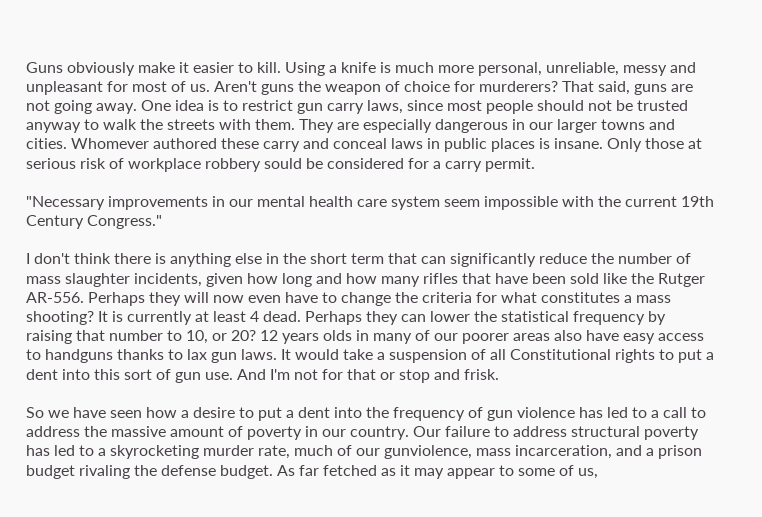Guns obviously make it easier to kill. Using a knife is much more personal, unreliable, messy and unpleasant for most of us. Aren't guns the weapon of choice for murderers? That said, guns are not going away. One idea is to restrict gun carry laws, since most people should not be trusted anyway to walk the streets with them. They are especially dangerous in our larger towns and cities. Whomever authored these carry and conceal laws in public places is insane. Only those at serious risk of workplace robbery sould be considered for a carry permit.

"Necessary improvements in our mental health care system seem impossible with the current 19th Century Congress."

I don't think there is anything else in the short term that can significantly reduce the number of mass slaughter incidents, given how long and how many rifles that have been sold like the Rutger AR-556. Perhaps they will now even have to change the criteria for what constitutes a mass shooting? It is currently at least 4 dead. Perhaps they can lower the statistical frequency by raising that number to 10, or 20? 12 years olds in many of our poorer areas also have easy access to handguns thanks to lax gun laws. It would take a suspension of all Constitutional rights to put a dent into this sort of gun use. And I'm not for that or stop and frisk.

So we have seen how a desire to put a dent into the frequency of gun violence has led to a call to address the massive amount of poverty in our country. Our failure to address structural poverty has led to a skyrocketing murder rate, much of our gunviolence, mass incarceration, and a prison budget rivaling the defense budget. As far fetched as it may appear to some of us,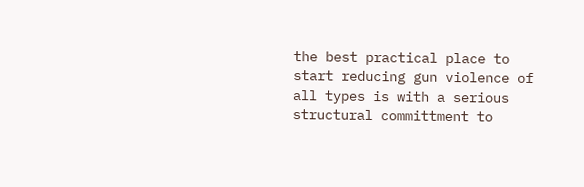the best practical place to start reducing gun violence of all types is with a serious structural committment to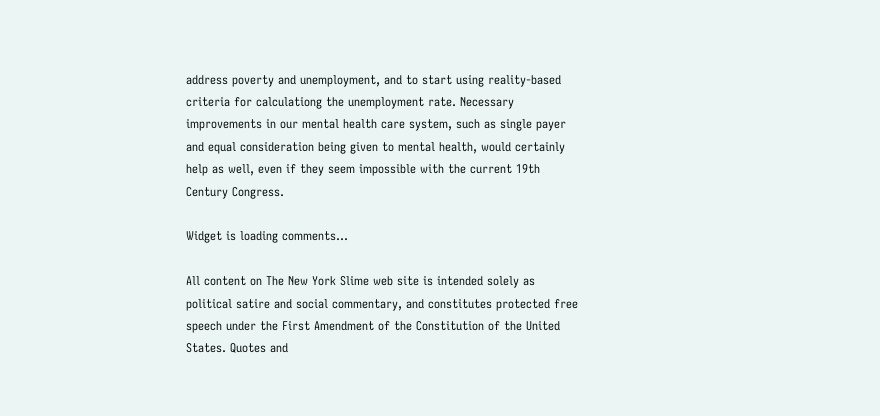address poverty and unemployment, and to start using reality-based criteria for calculationg the unemployment rate. Necessary improvements in our mental health care system, such as single payer and equal consideration being given to mental health, would certainly help as well, even if they seem impossible with the current 19th Century Congress.

Widget is loading comments...

All content on The New York Slime web site is intended solely as political satire and social commentary, and constitutes protected free speech under the First Amendment of the Constitution of the United States. Quotes and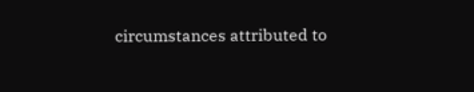circumstances attributed to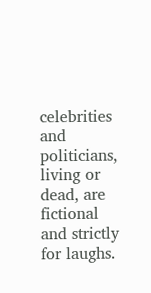celebrities and politicians, living or dead, are fictional and strictly for laughs.